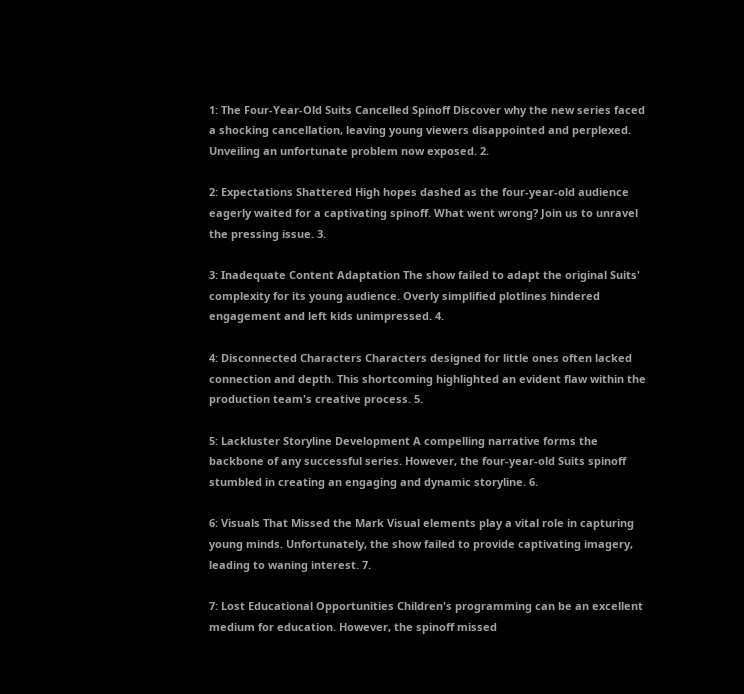1: The Four-Year-Old Suits Cancelled Spinoff Discover why the new series faced a shocking cancellation, leaving young viewers disappointed and perplexed. Unveiling an unfortunate problem now exposed. 2.

2: Expectations Shattered High hopes dashed as the four-year-old audience eagerly waited for a captivating spinoff. What went wrong? Join us to unravel the pressing issue. 3.

3: Inadequate Content Adaptation The show failed to adapt the original Suits' complexity for its young audience. Overly simplified plotlines hindered engagement and left kids unimpressed. 4.

4: Disconnected Characters Characters designed for little ones often lacked connection and depth. This shortcoming highlighted an evident flaw within the production team's creative process. 5.

5: Lackluster Storyline Development A compelling narrative forms the backbone of any successful series. However, the four-year-old Suits spinoff stumbled in creating an engaging and dynamic storyline. 6.

6: Visuals That Missed the Mark Visual elements play a vital role in capturing young minds. Unfortunately, the show failed to provide captivating imagery, leading to waning interest. 7.

7: Lost Educational Opportunities Children's programming can be an excellent medium for education. However, the spinoff missed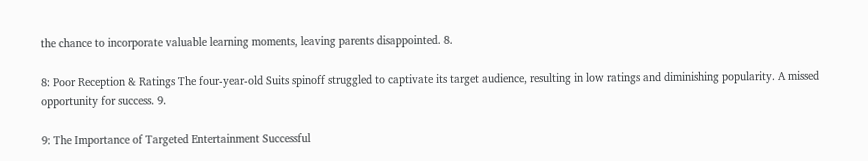the chance to incorporate valuable learning moments, leaving parents disappointed. 8.

8: Poor Reception & Ratings The four-year-old Suits spinoff struggled to captivate its target audience, resulting in low ratings and diminishing popularity. A missed opportunity for success. 9.

9: The Importance of Targeted Entertainment Successful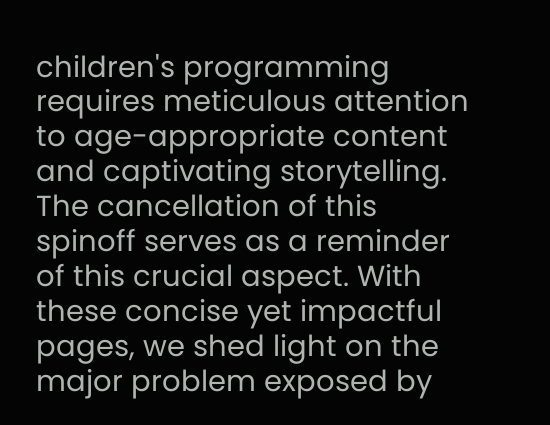children's programming requires meticulous attention to age-appropriate content and captivating storytelling. The cancellation of this spinoff serves as a reminder of this crucial aspect. With these concise yet impactful pages, we shed light on the major problem exposed by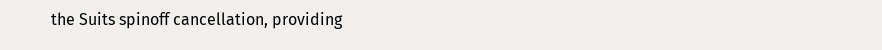the Suits spinoff cancellation, providing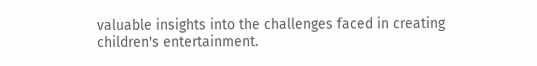valuable insights into the challenges faced in creating children's entertainment.